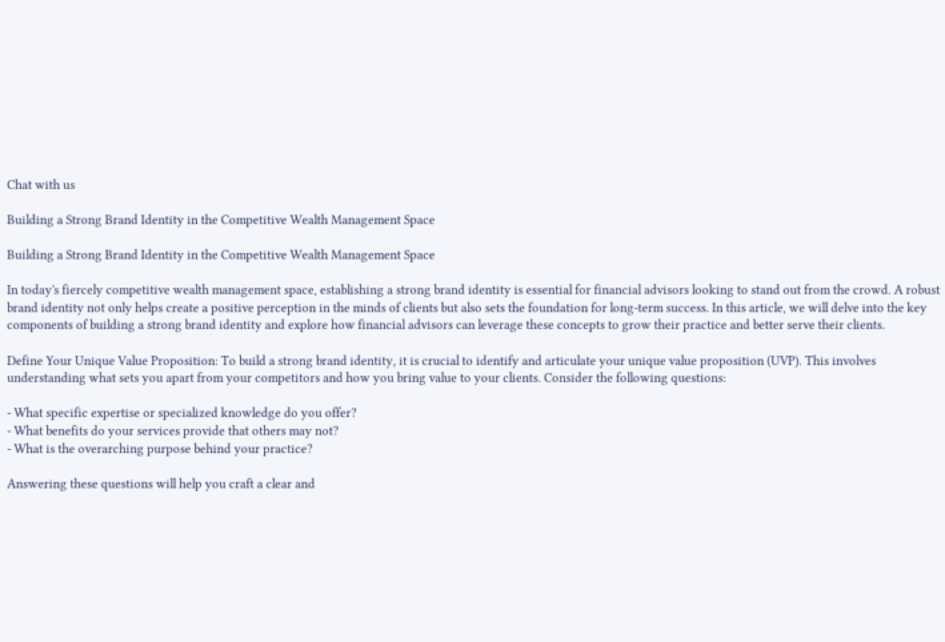Chat with us

Building a Strong Brand Identity in the Competitive Wealth Management Space

Building a Strong Brand Identity in the Competitive Wealth Management Space

In today's fiercely competitive wealth management space, establishing a strong brand identity is essential for financial advisors looking to stand out from the crowd. A robust brand identity not only helps create a positive perception in the minds of clients but also sets the foundation for long-term success. In this article, we will delve into the key components of building a strong brand identity and explore how financial advisors can leverage these concepts to grow their practice and better serve their clients.

Define Your Unique Value Proposition: To build a strong brand identity, it is crucial to identify and articulate your unique value proposition (UVP). This involves understanding what sets you apart from your competitors and how you bring value to your clients. Consider the following questions:

- What specific expertise or specialized knowledge do you offer?
- What benefits do your services provide that others may not?
- What is the overarching purpose behind your practice?

Answering these questions will help you craft a clear and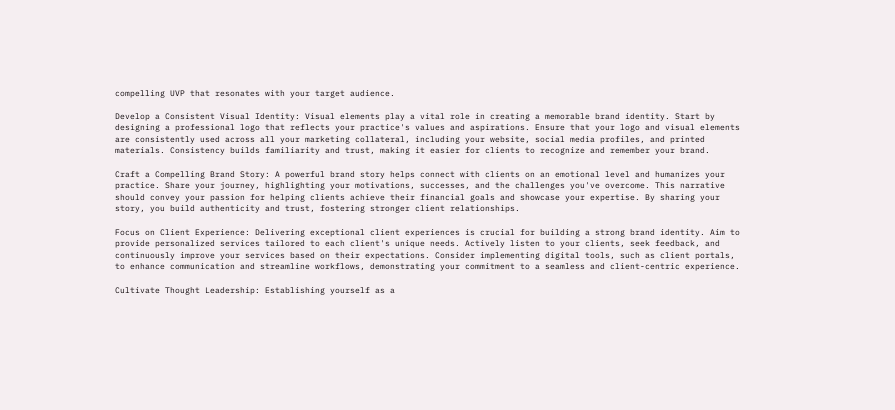compelling UVP that resonates with your target audience.

Develop a Consistent Visual Identity: Visual elements play a vital role in creating a memorable brand identity. Start by designing a professional logo that reflects your practice's values and aspirations. Ensure that your logo and visual elements are consistently used across all your marketing collateral, including your website, social media profiles, and printed materials. Consistency builds familiarity and trust, making it easier for clients to recognize and remember your brand.

Craft a Compelling Brand Story: A powerful brand story helps connect with clients on an emotional level and humanizes your practice. Share your journey, highlighting your motivations, successes, and the challenges you've overcome. This narrative should convey your passion for helping clients achieve their financial goals and showcase your expertise. By sharing your story, you build authenticity and trust, fostering stronger client relationships.

Focus on Client Experience: Delivering exceptional client experiences is crucial for building a strong brand identity. Aim to provide personalized services tailored to each client's unique needs. Actively listen to your clients, seek feedback, and continuously improve your services based on their expectations. Consider implementing digital tools, such as client portals, to enhance communication and streamline workflows, demonstrating your commitment to a seamless and client-centric experience.

Cultivate Thought Leadership: Establishing yourself as a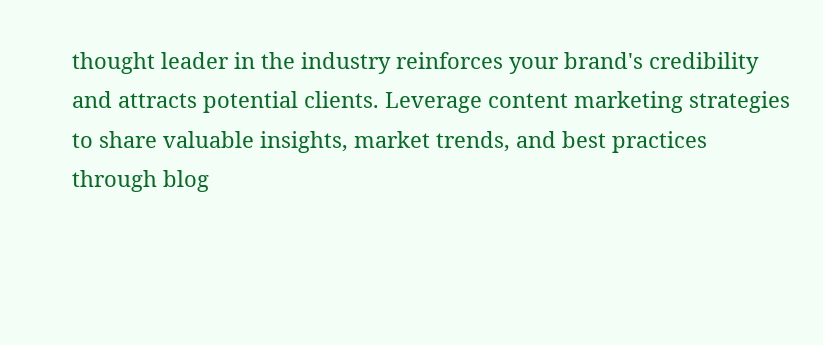thought leader in the industry reinforces your brand's credibility and attracts potential clients. Leverage content marketing strategies to share valuable insights, market trends, and best practices through blog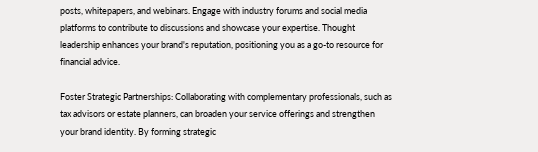posts, whitepapers, and webinars. Engage with industry forums and social media platforms to contribute to discussions and showcase your expertise. Thought leadership enhances your brand's reputation, positioning you as a go-to resource for financial advice.

Foster Strategic Partnerships: Collaborating with complementary professionals, such as tax advisors or estate planners, can broaden your service offerings and strengthen your brand identity. By forming strategic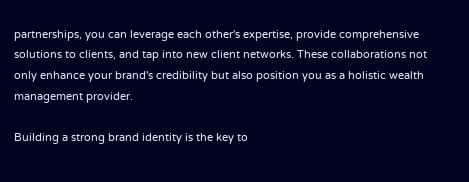partnerships, you can leverage each other's expertise, provide comprehensive solutions to clients, and tap into new client networks. These collaborations not only enhance your brand's credibility but also position you as a holistic wealth management provider.

Building a strong brand identity is the key to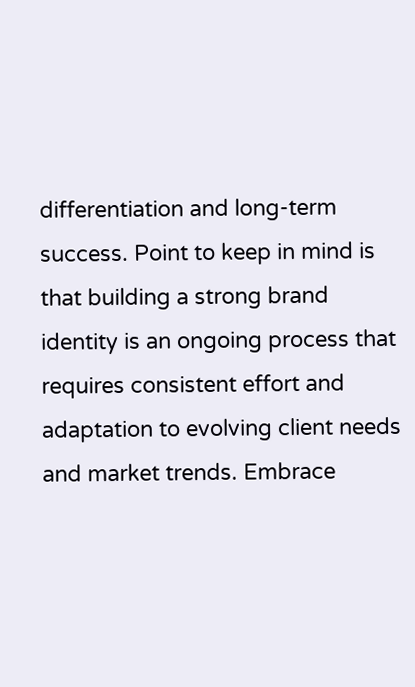differentiation and long-term success. Point to keep in mind is that building a strong brand identity is an ongoing process that requires consistent effort and adaptation to evolving client needs and market trends. Embrace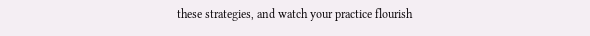these strategies, and watch your practice flourish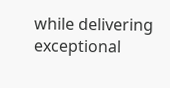while delivering exceptional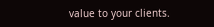value to your clients.